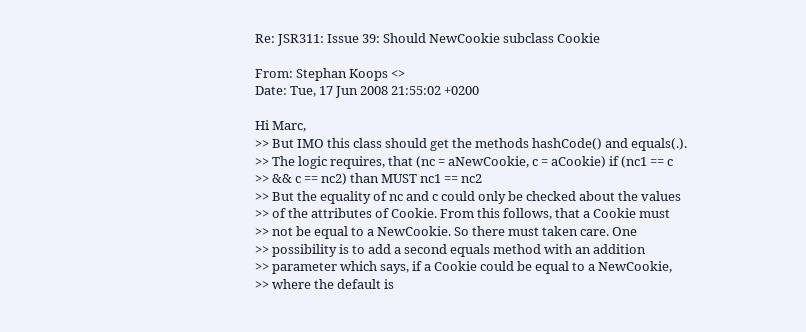Re: JSR311: Issue 39: Should NewCookie subclass Cookie

From: Stephan Koops <>
Date: Tue, 17 Jun 2008 21:55:02 +0200

Hi Marc,
>> But IMO this class should get the methods hashCode() and equals(.).
>> The logic requires, that (nc = aNewCookie, c = aCookie) if (nc1 == c
>> && c == nc2) than MUST nc1 == nc2
>> But the equality of nc and c could only be checked about the values
>> of the attributes of Cookie. From this follows, that a Cookie must
>> not be equal to a NewCookie. So there must taken care. One
>> possibility is to add a second equals method with an addition
>> parameter which says, if a Cookie could be equal to a NewCookie,
>> where the default is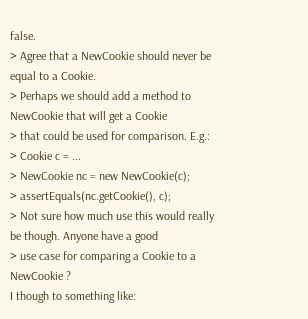false.
> Agree that a NewCookie should never be equal to a Cookie.
> Perhaps we should add a method to NewCookie that will get a Cookie
> that could be used for comparison. E.g.:
> Cookie c = ...
> NewCookie nc = new NewCookie(c);
> assertEquals(nc.getCookie(), c);
> Not sure how much use this would really be though. Anyone have a good
> use case for comparing a Cookie to a NewCookie ?
I though to something like: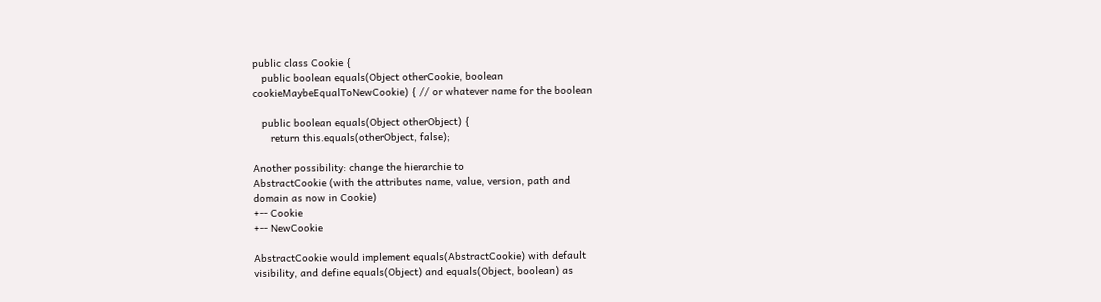public class Cookie {
   public boolean equals(Object otherCookie, boolean
cookieMaybeEqualToNewCookie) { // or whatever name for the boolean

   public boolean equals(Object otherObject) {
      return this.equals(otherObject, false);

Another possibility: change the hierarchie to
AbstractCookie (with the attributes name, value, version, path and
domain as now in Cookie)
+-- Cookie
+-- NewCookie

AbstractCookie would implement equals(AbstractCookie) with default
visibility, and define equals(Object) and equals(Object, boolean) as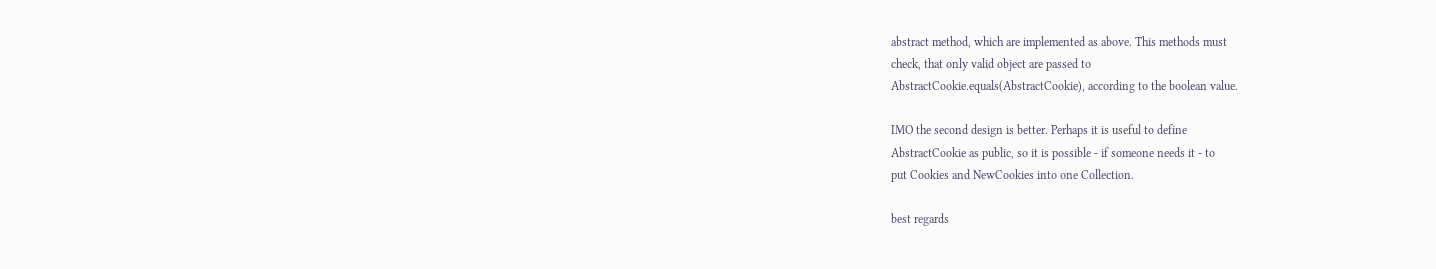abstract method, which are implemented as above. This methods must
check, that only valid object are passed to
AbstractCookie.equals(AbstractCookie), according to the boolean value.

IMO the second design is better. Perhaps it is useful to define
AbstractCookie as public, so it is possible - if someone needs it - to
put Cookies and NewCookies into one Collection.

best regards